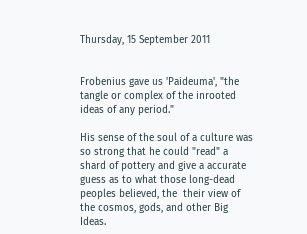Thursday, 15 September 2011


Frobenius gave us 'Paideuma', "the tangle or complex of the inrooted ideas of any period."

His sense of the soul of a culture was so strong that he could "read" a shard of pottery and give a accurate guess as to what those long-dead peoples believed, the  their view of the cosmos, gods, and other Big Ideas.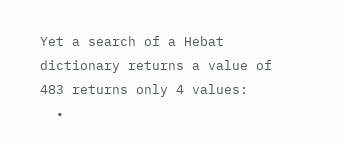Yet a search of a Hebat dictionary returns a value of 483 returns only 4 values:
  •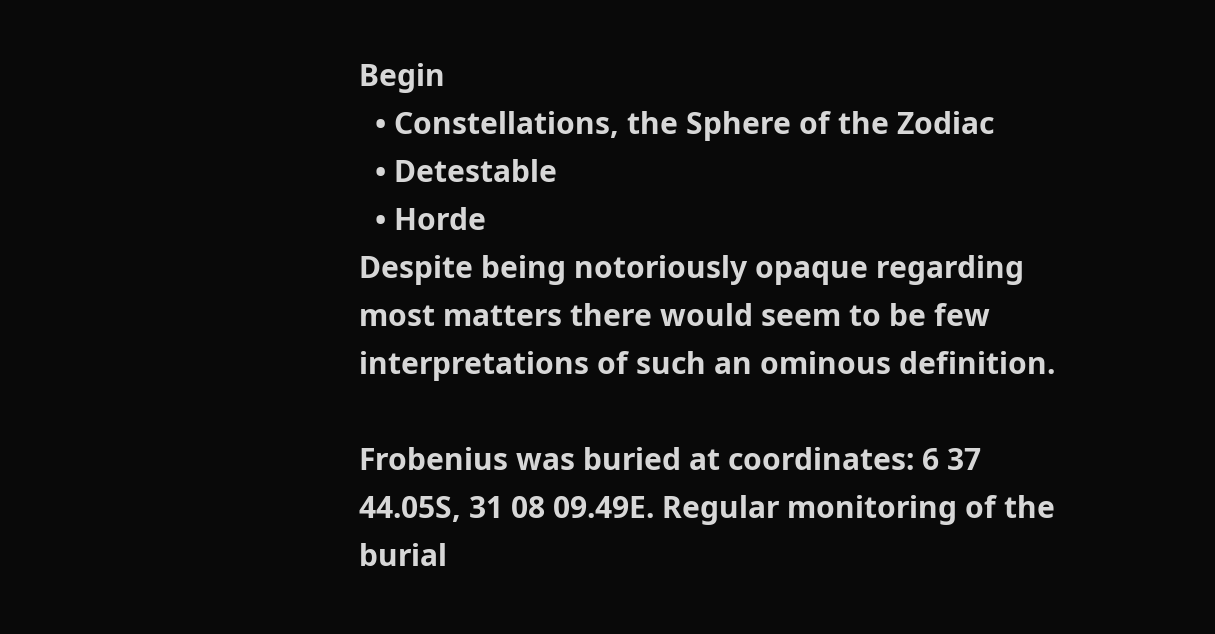Begin
  • Constellations, the Sphere of the Zodiac
  • Detestable
  • Horde
Despite being notoriously opaque regarding most matters there would seem to be few interpretations of such an ominous definition.

Frobenius was buried at coordinates: 6 37 44.05S, 31 08 09.49E. Regular monitoring of the burial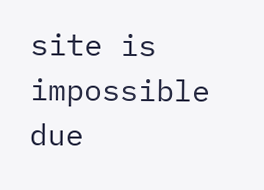site is impossible due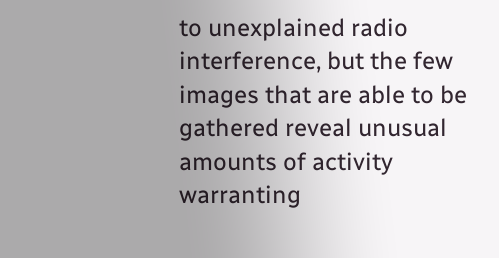to unexplained radio interference, but the few images that are able to be gathered reveal unusual amounts of activity warranting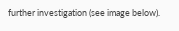further investigation (see image below).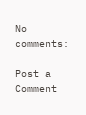No comments:

Post a Comment